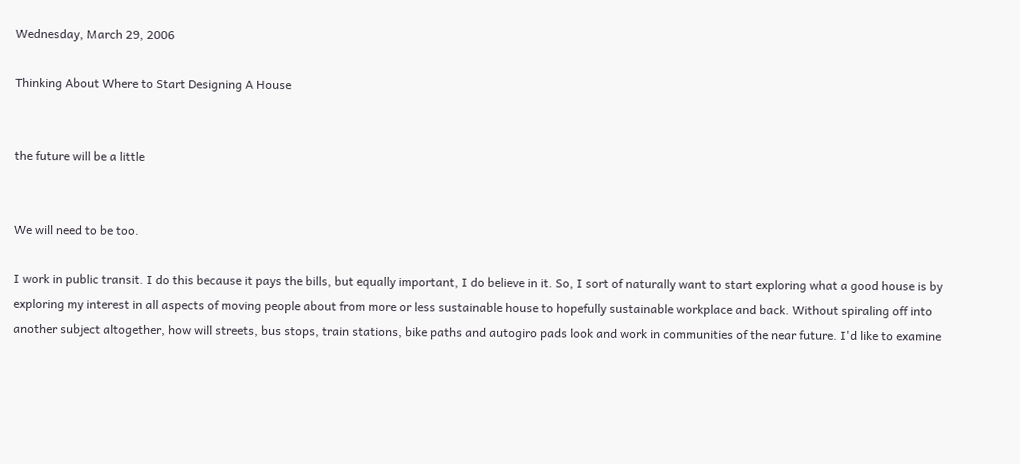Wednesday, March 29, 2006

Thinking About Where to Start Designing A House


the future will be a little


We will need to be too.

I work in public transit. I do this because it pays the bills, but equally important, I do believe in it. So, I sort of naturally want to start exploring what a good house is by exploring my interest in all aspects of moving people about from more or less sustainable house to hopefully sustainable workplace and back. Without spiraling off into another subject altogether, how will streets, bus stops, train stations, bike paths and autogiro pads look and work in communities of the near future. I'd like to examine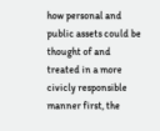how personal and public assets could be thought of and treated in a more civicly responsible manner first, the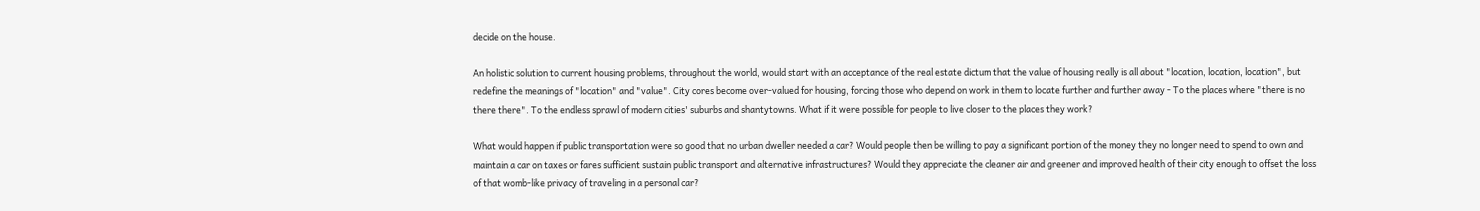decide on the house.

An holistic solution to current housing problems, throughout the world, would start with an acceptance of the real estate dictum that the value of housing really is all about "location, location, location", but redefine the meanings of "location" and "value". City cores become over-valued for housing, forcing those who depend on work in them to locate further and further away - To the places where "there is no there there". To the endless sprawl of modern cities' suburbs and shantytowns. What if it were possible for people to live closer to the places they work?

What would happen if public transportation were so good that no urban dweller needed a car? Would people then be willing to pay a significant portion of the money they no longer need to spend to own and maintain a car on taxes or fares sufficient sustain public transport and alternative infrastructures? Would they appreciate the cleaner air and greener and improved health of their city enough to offset the loss of that womb-like privacy of traveling in a personal car?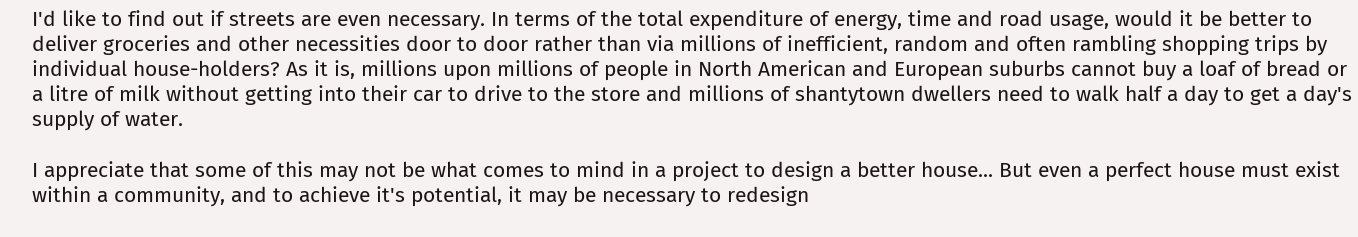I'd like to find out if streets are even necessary. In terms of the total expenditure of energy, time and road usage, would it be better to deliver groceries and other necessities door to door rather than via millions of inefficient, random and often rambling shopping trips by individual house-holders? As it is, millions upon millions of people in North American and European suburbs cannot buy a loaf of bread or a litre of milk without getting into their car to drive to the store and millions of shantytown dwellers need to walk half a day to get a day's supply of water.

I appreciate that some of this may not be what comes to mind in a project to design a better house... But even a perfect house must exist within a community, and to achieve it's potential, it may be necessary to redesign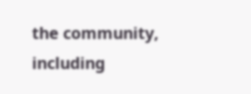the community, including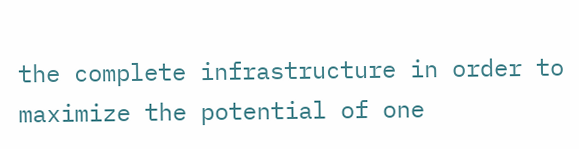the complete infrastructure in order to maximize the potential of one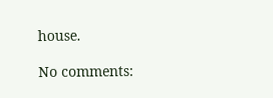house.

No comments: